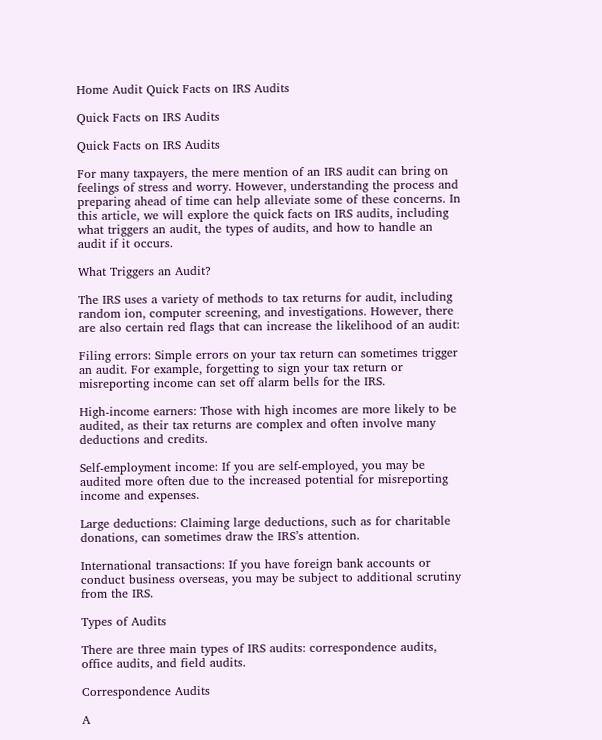Home Audit Quick Facts on IRS Audits

Quick Facts on IRS Audits

Quick Facts on IRS Audits

For many taxpayers, the mere mention of an IRS audit can bring on feelings of stress and worry. However, understanding the process and preparing ahead of time can help alleviate some of these concerns. In this article, we will explore the quick facts on IRS audits, including what triggers an audit, the types of audits, and how to handle an audit if it occurs.

What Triggers an Audit?

The IRS uses a variety of methods to tax returns for audit, including random ion, computer screening, and investigations. However, there are also certain red flags that can increase the likelihood of an audit:

Filing errors: Simple errors on your tax return can sometimes trigger an audit. For example, forgetting to sign your tax return or misreporting income can set off alarm bells for the IRS.

High-income earners: Those with high incomes are more likely to be audited, as their tax returns are complex and often involve many deductions and credits.

Self-employment income: If you are self-employed, you may be audited more often due to the increased potential for misreporting income and expenses.

Large deductions: Claiming large deductions, such as for charitable donations, can sometimes draw the IRS’s attention.

International transactions: If you have foreign bank accounts or conduct business overseas, you may be subject to additional scrutiny from the IRS.

Types of Audits

There are three main types of IRS audits: correspondence audits, office audits, and field audits.

Correspondence Audits

A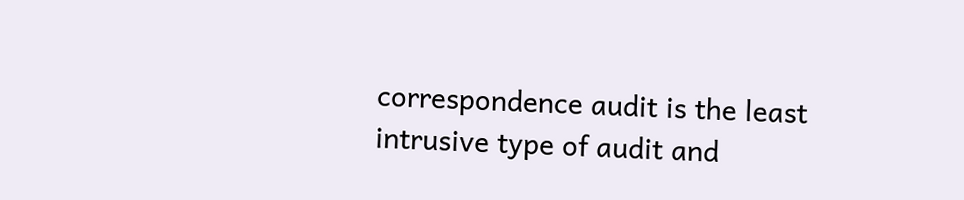correspondence audit is the least intrusive type of audit and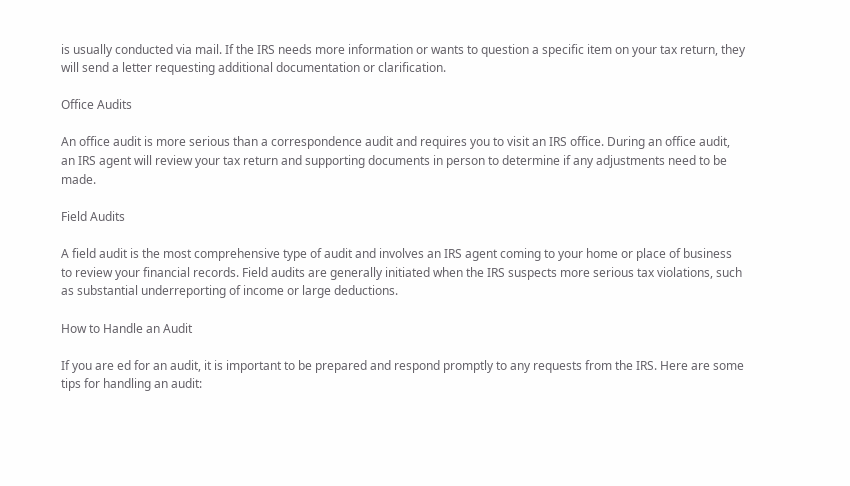is usually conducted via mail. If the IRS needs more information or wants to question a specific item on your tax return, they will send a letter requesting additional documentation or clarification.

Office Audits

An office audit is more serious than a correspondence audit and requires you to visit an IRS office. During an office audit, an IRS agent will review your tax return and supporting documents in person to determine if any adjustments need to be made.

Field Audits

A field audit is the most comprehensive type of audit and involves an IRS agent coming to your home or place of business to review your financial records. Field audits are generally initiated when the IRS suspects more serious tax violations, such as substantial underreporting of income or large deductions.

How to Handle an Audit

If you are ed for an audit, it is important to be prepared and respond promptly to any requests from the IRS. Here are some tips for handling an audit: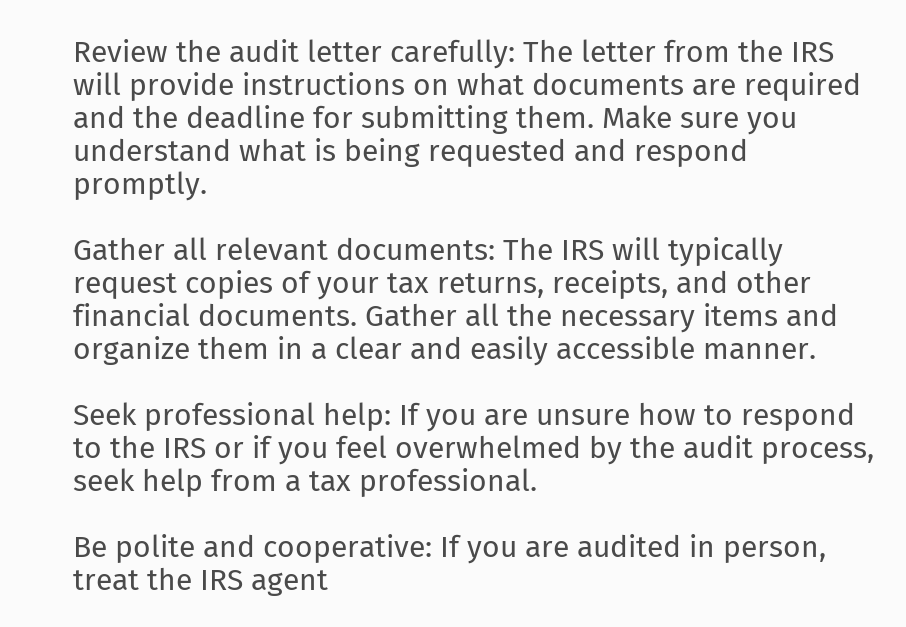Review the audit letter carefully: The letter from the IRS will provide instructions on what documents are required and the deadline for submitting them. Make sure you understand what is being requested and respond promptly.

Gather all relevant documents: The IRS will typically request copies of your tax returns, receipts, and other financial documents. Gather all the necessary items and organize them in a clear and easily accessible manner.

Seek professional help: If you are unsure how to respond to the IRS or if you feel overwhelmed by the audit process, seek help from a tax professional.

Be polite and cooperative: If you are audited in person, treat the IRS agent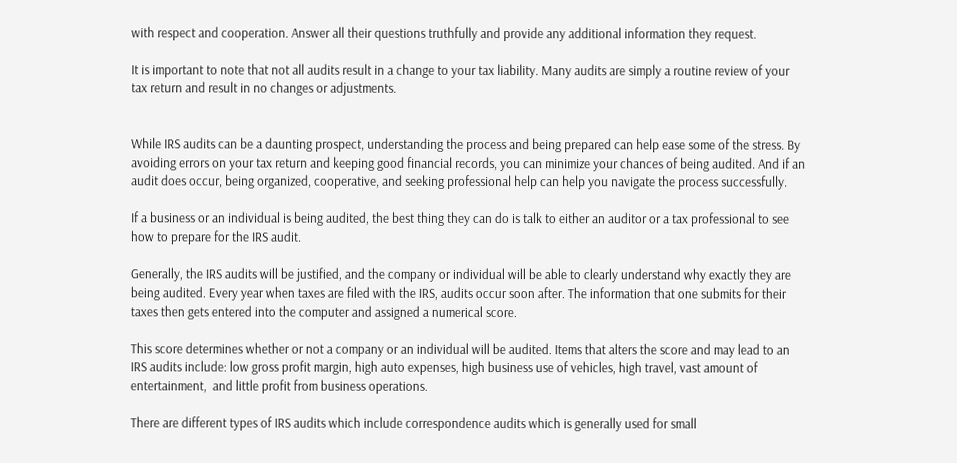with respect and cooperation. Answer all their questions truthfully and provide any additional information they request.

It is important to note that not all audits result in a change to your tax liability. Many audits are simply a routine review of your tax return and result in no changes or adjustments.


While IRS audits can be a daunting prospect, understanding the process and being prepared can help ease some of the stress. By avoiding errors on your tax return and keeping good financial records, you can minimize your chances of being audited. And if an audit does occur, being organized, cooperative, and seeking professional help can help you navigate the process successfully.

If a business or an individual is being audited, the best thing they can do is talk to either an auditor or a tax professional to see how to prepare for the IRS audit.

Generally, the IRS audits will be justified, and the company or individual will be able to clearly understand why exactly they are being audited. Every year when taxes are filed with the IRS, audits occur soon after. The information that one submits for their taxes then gets entered into the computer and assigned a numerical score.

This score determines whether or not a company or an individual will be audited. Items that alters the score and may lead to an IRS audits include: low gross profit margin, high auto expenses, high business use of vehicles, high travel, vast amount of entertainment,  and little profit from business operations.

There are different types of IRS audits which include correspondence audits which is generally used for small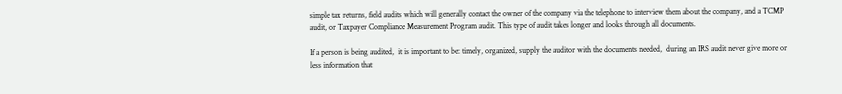simple tax returns, field audits which will generally contact the owner of the company via the telephone to interview them about the company, and a TCMP audit, or Taxpayer Compliance Measurement Program audit. This type of audit takes longer and looks through all documents.

If a person is being audited,  it is important to be: timely, organized, supply the auditor with the documents needed,  during an IRS audit never give more or less information that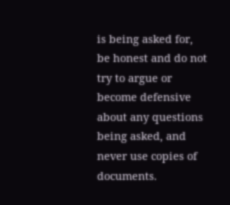is being asked for,  be honest and do not try to argue or become defensive about any questions being asked, and never use copies of documents.